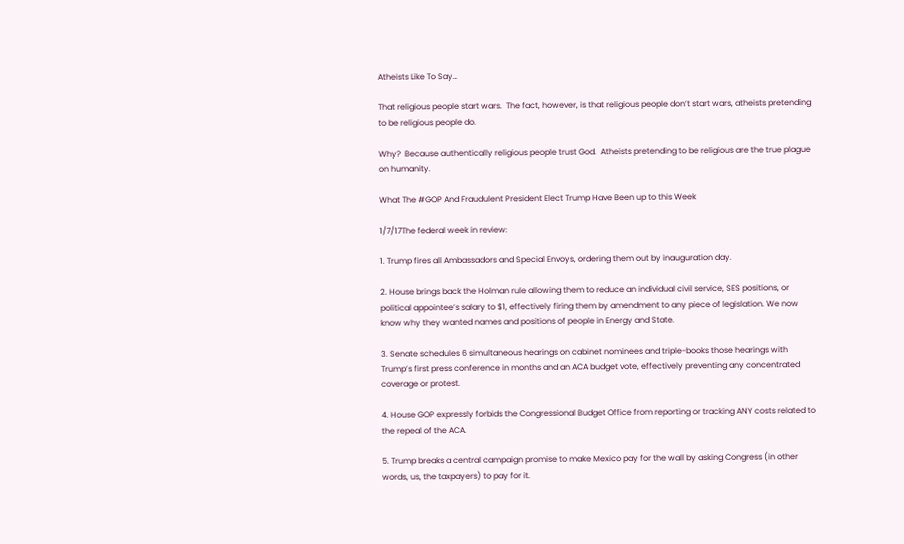Atheists Like To Say…

That religious people start wars.  The fact, however, is that religious people don’t start wars, atheists pretending to be religious people do.

Why?  Because authentically religious people trust God.  Atheists pretending to be religious are the true plague on humanity.

What The #GOP And Fraudulent President Elect Trump Have Been up to this Week

1/7/17The federal week in review:

1. Trump fires all Ambassadors and Special Envoys, ordering them out by inauguration day.

2. House brings back the Holman rule allowing them to reduce an individual civil service, SES positions, or political appointee’s salary to $1, effectively firing them by amendment to any piece of legislation. We now know why they wanted names and positions of people in Energy and State.

3. Senate schedules 6 simultaneous hearings on cabinet nominees and triple-books those hearings with Trump’s first press conference in months and an ACA budget vote, effectively preventing any concentrated coverage or protest.

4. House GOP expressly forbids the Congressional Budget Office from reporting or tracking ANY costs related to the repeal of the ACA.

5. Trump breaks a central campaign promise to make Mexico pay for the wall by asking Congress (in other words, us, the taxpayers) to pay for it.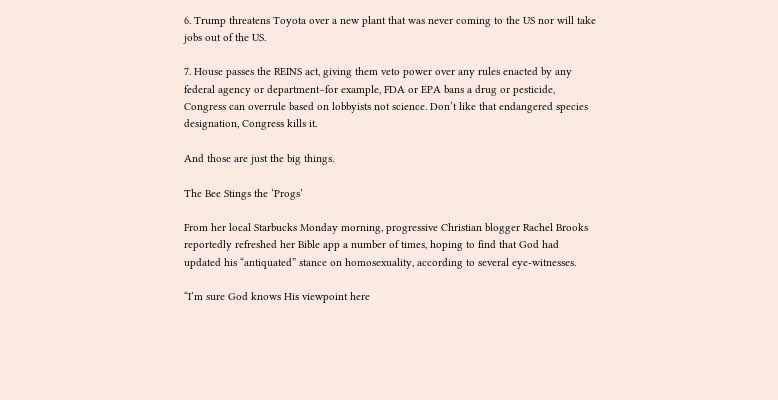6. Trump threatens Toyota over a new plant that was never coming to the US nor will take jobs out of the US.

7. House passes the REINS act, giving them veto power over any rules enacted by any federal agency or department–for example, FDA or EPA bans a drug or pesticide, Congress can overrule based on lobbyists not science. Don’t like that endangered species designation, Congress kills it.

And those are just the big things.

The Bee Stings the ‘Progs’

From her local Starbucks Monday morning, progressive Christian blogger Rachel Brooks reportedly refreshed her Bible app a number of times, hoping to find that God had updated his “antiquated” stance on homosexuality, according to several eye-witnesses.

“I’m sure God knows His viewpoint here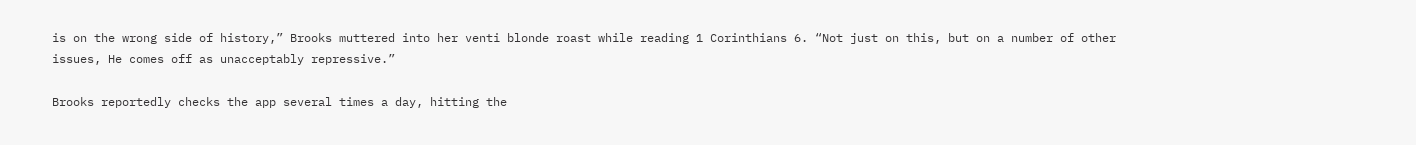is on the wrong side of history,” Brooks muttered into her venti blonde roast while reading 1 Corinthians 6. “Not just on this, but on a number of other issues, He comes off as unacceptably repressive.”

Brooks reportedly checks the app several times a day, hitting the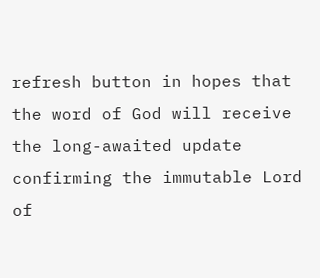refresh button in hopes that the word of God will receive the long-awaited update confirming the immutable Lord of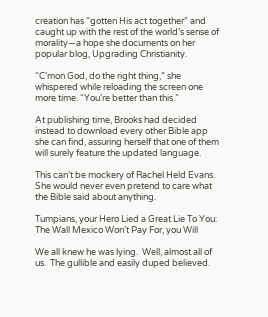creation has “gotten His act together” and caught up with the rest of the world’s sense of morality—a hope she documents on her popular blog, Upgrading Christianity.

“C’mon God, do the right thing,” she whispered while reloading the screen one more time. “You’re better than this.”

At publishing time, Brooks had decided instead to download every other Bible app she can find, assuring herself that one of them will surely feature the updated language.

This can’t be mockery of Rachel Held Evans.  She would never even pretend to care what the Bible said about anything.

Tumpians, your Hero Lied a Great Lie To You: The Wall Mexico Won’t Pay For, you Will

We all knew he was lying.  Well, almost all of us.  The gullible and easily duped believed.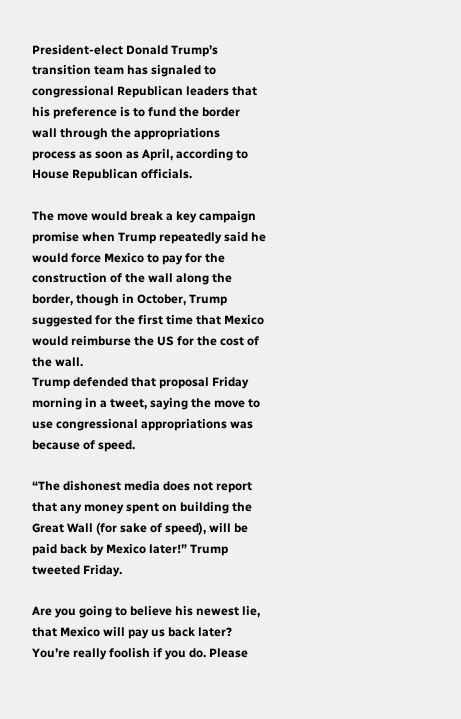President-elect Donald Trump’s transition team has signaled to congressional Republican leaders that his preference is to fund the border wall through the appropriations process as soon as April, according to House Republican officials.

The move would break a key campaign promise when Trump repeatedly said he would force Mexico to pay for the construction of the wall along the border, though in October, Trump suggested for the first time that Mexico would reimburse the US for the cost of the wall.
Trump defended that proposal Friday morning in a tweet, saying the move to use congressional appropriations was because of speed.

“The dishonest media does not report that any money spent on building the Great Wall (for sake of speed), will be paid back by Mexico later!” Trump tweeted Friday.

Are you going to believe his newest lie, that Mexico will pay us back later? You’re really foolish if you do. Please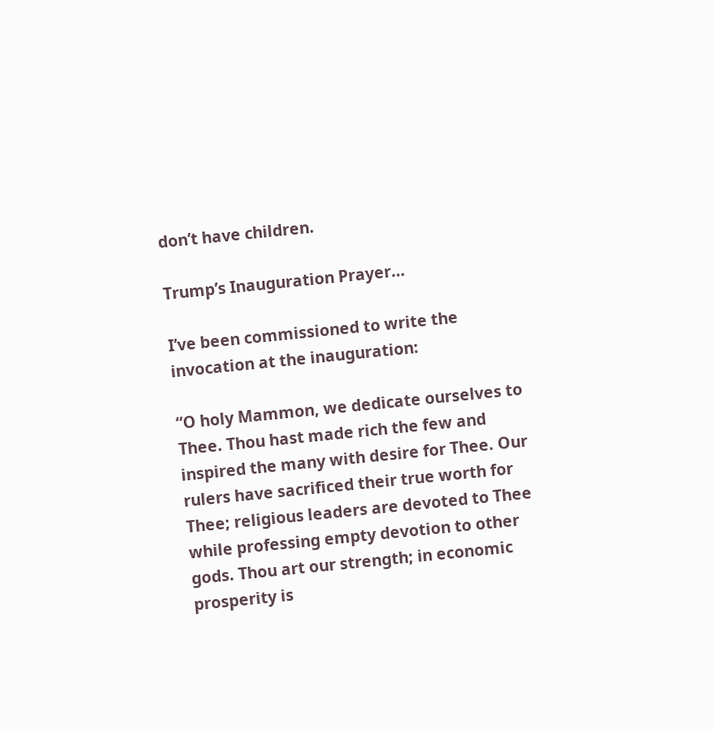don’t have children.

Trump’s Inauguration Prayer…

I’ve been commissioned to write the invocation at the inauguration:

“O holy Mammon, we dedicate ourselves to Thee. Thou hast made rich the few and inspired the many with desire for Thee. Our rulers have sacrificed their true worth for Thee; religious leaders are devoted to Thee while professing empty devotion to other gods. Thou art our strength; in economic prosperity is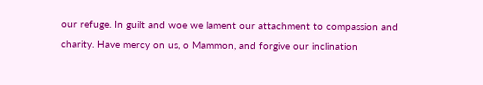our refuge. In guilt and woe we lament our attachment to compassion and charity. Have mercy on us, o Mammon, and forgive our inclination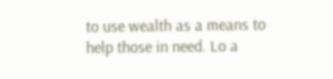to use wealth as a means to help those in need. Lo a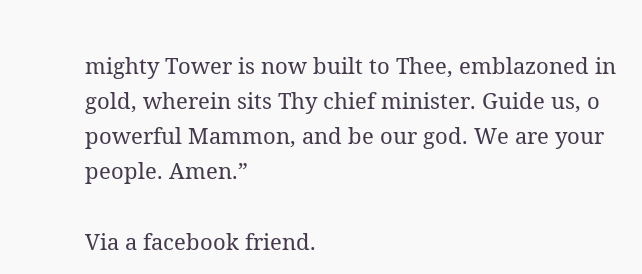mighty Tower is now built to Thee, emblazoned in gold, wherein sits Thy chief minister. Guide us, o powerful Mammon, and be our god. We are your people. Amen.”

Via a facebook friend.